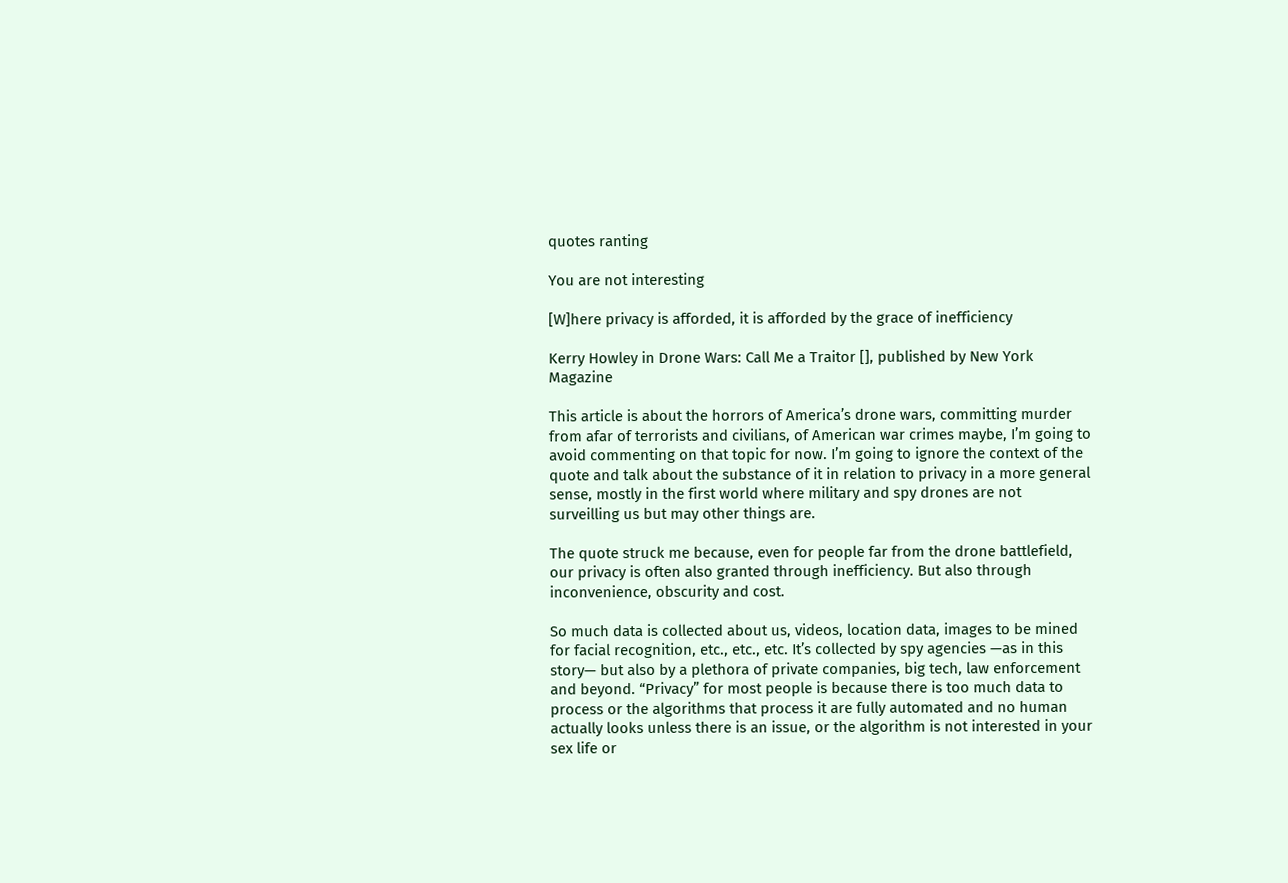quotes ranting

You are not interesting

[W]here privacy is afforded, it is afforded by the grace of inefficiency

Kerry Howley in Drone Wars: Call Me a Traitor [], published by New York Magazine

This article is about the horrors of America’s drone wars, committing murder from afar of terrorists and civilians, of American war crimes maybe, I’m going to avoid commenting on that topic for now. I’m going to ignore the context of the quote and talk about the substance of it in relation to privacy in a more general sense, mostly in the first world where military and spy drones are not surveilling us but may other things are.

The quote struck me because, even for people far from the drone battlefield, our privacy is often also granted through inefficiency. But also through inconvenience, obscurity and cost.

So much data is collected about us, videos, location data, images to be mined for facial recognition, etc., etc., etc. It’s collected by spy agencies —as in this story— but also by a plethora of private companies, big tech, law enforcement and beyond. “Privacy” for most people is because there is too much data to process or the algorithms that process it are fully automated and no human actually looks unless there is an issue, or the algorithm is not interested in your sex life or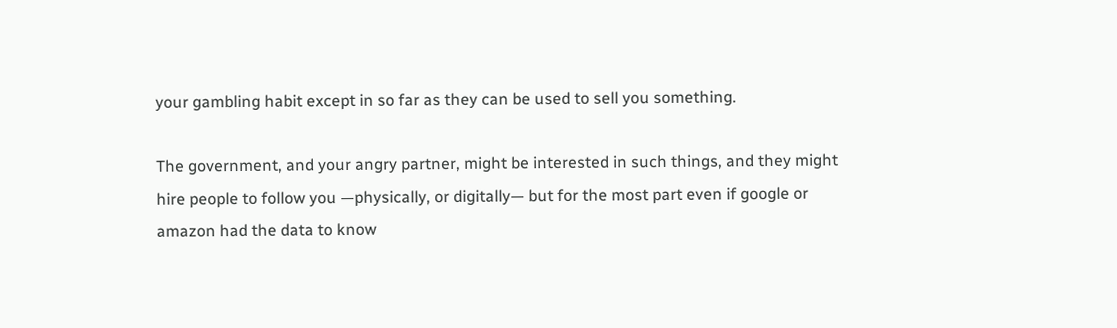your gambling habit except in so far as they can be used to sell you something.

The government, and your angry partner, might be interested in such things, and they might hire people to follow you —physically, or digitally— but for the most part even if google or amazon had the data to know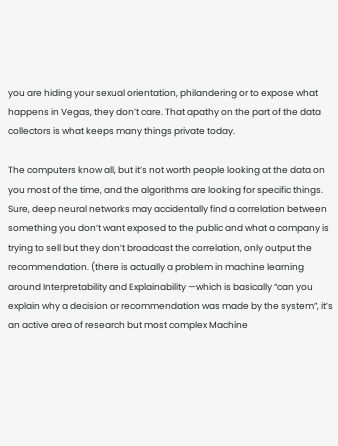you are hiding your sexual orientation, philandering or to expose what happens in Vegas, they don’t care. That apathy on the part of the data collectors is what keeps many things private today.

The computers know all, but it’s not worth people looking at the data on you most of the time, and the algorithms are looking for specific things. Sure, deep neural networks may accidentally find a correlation between something you don’t want exposed to the public and what a company is trying to sell but they don’t broadcast the correlation, only output the recommendation. (there is actually a problem in machine learning around Interpretability and Explainability —which is basically “can you explain why a decision or recommendation was made by the system”, it’s an active area of research but most complex Machine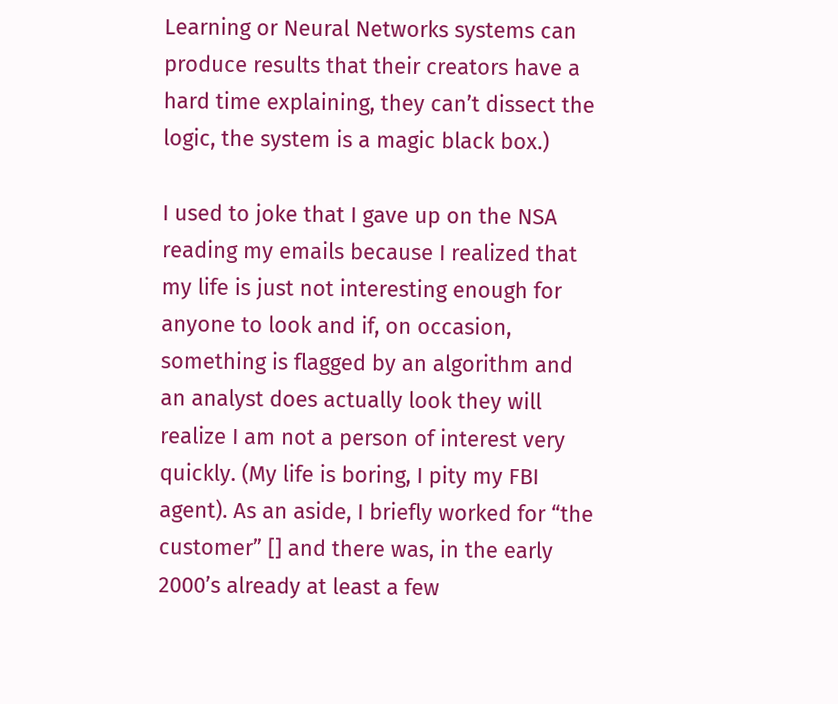Learning or Neural Networks systems can produce results that their creators have a hard time explaining, they can’t dissect the logic, the system is a magic black box.)

I used to joke that I gave up on the NSA reading my emails because I realized that my life is just not interesting enough for anyone to look and if, on occasion, something is flagged by an algorithm and an analyst does actually look they will realize I am not a person of interest very quickly. (My life is boring, I pity my FBI agent). As an aside, I briefly worked for “the customer” [] and there was, in the early 2000’s already at least a few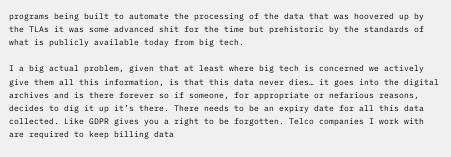programs being built to automate the processing of the data that was hoovered up by the TLAs it was some advanced shit for the time but prehistoric by the standards of what is publicly available today from big tech.

I a big actual problem, given that at least where big tech is concerned we actively give them all this information, is that this data never dies… it goes into the digital archives and is there forever so if someone, for appropriate or nefarious reasons, decides to dig it up it’s there. There needs to be an expiry date for all this data collected. Like GDPR gives you a right to be forgotten. Telco companies I work with are required to keep billing data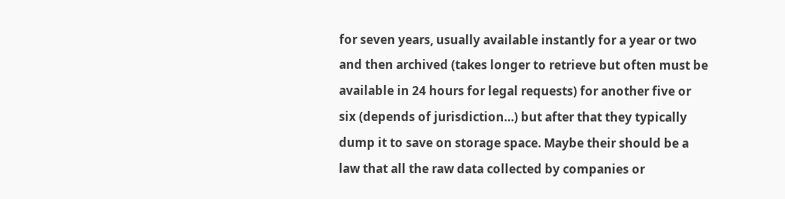for seven years, usually available instantly for a year or two and then archived (takes longer to retrieve but often must be available in 24 hours for legal requests) for another five or six (depends of jurisdiction…) but after that they typically dump it to save on storage space. Maybe their should be a law that all the raw data collected by companies or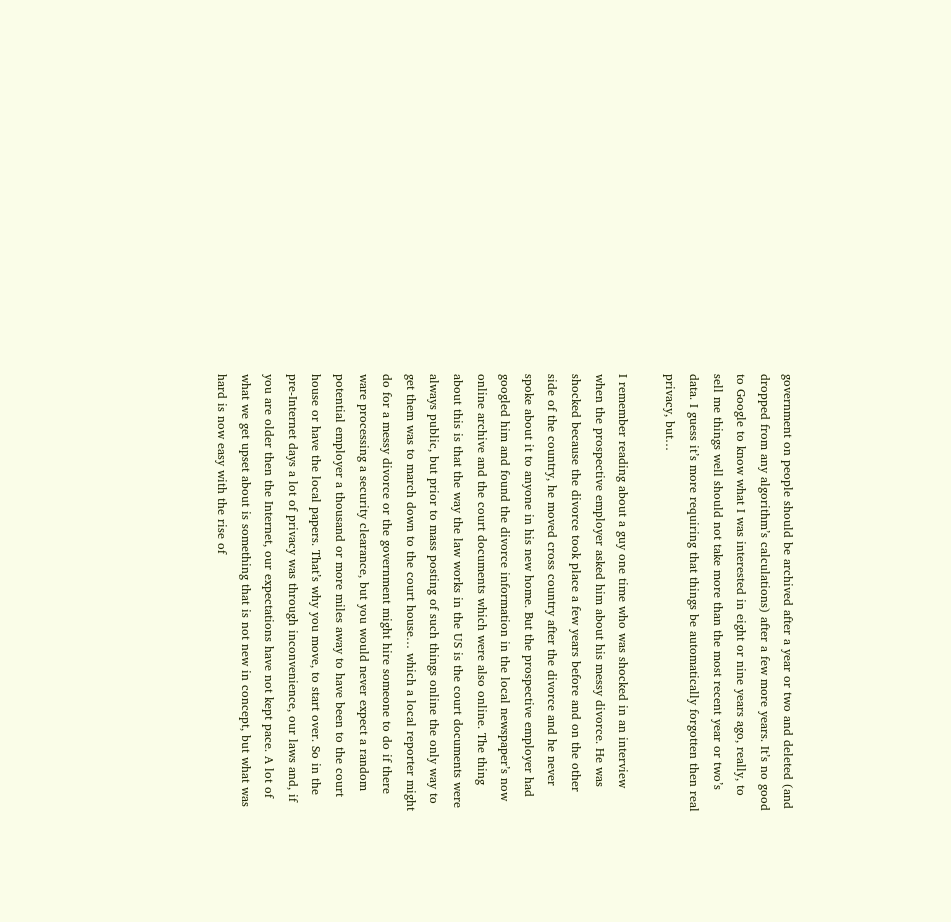government on people should be archived after a year or two and deleted (and dropped from any algorithm’s calculations) after a few more years. It’s no good to Google to know what I was interested in eight or nine years ago, really, to sell me things well should not take more than the most recent year or two’s data. I guess it’s more requiring that things be automatically forgotten then real privacy, but…

I remember reading about a guy one time who was shocked in an interview when the prospective employer asked him about his messy divorce. He was shocked because the divorce took place a few years before and on the other side of the country, he moved cross country after the divorce and he never spoke about it to anyone in his new home. But the prospective employer had googled him and found the divorce information in the local newspaper’s now online archive and the court documents which were also online. The thing about this is that the way the law works in the US is the court documents were always public, but prior to mass posting of such things online the only way to get them was to march down to the court house… which a local reporter might do for a messy divorce or the government might hire someone to do if there ware processing a security clearance, but you would never expect a random potential employer a thousand or more miles away to have been to the court house or have the local papers. That’s why you move, to start over. So in the pre-Internet days a lot of privacy was through inconvenience, our laws and, if you are older then the Internet, our expectations have not kept pace. A lot of what we get upset about is something that is not new in concept, but what was hard is now easy with the rise of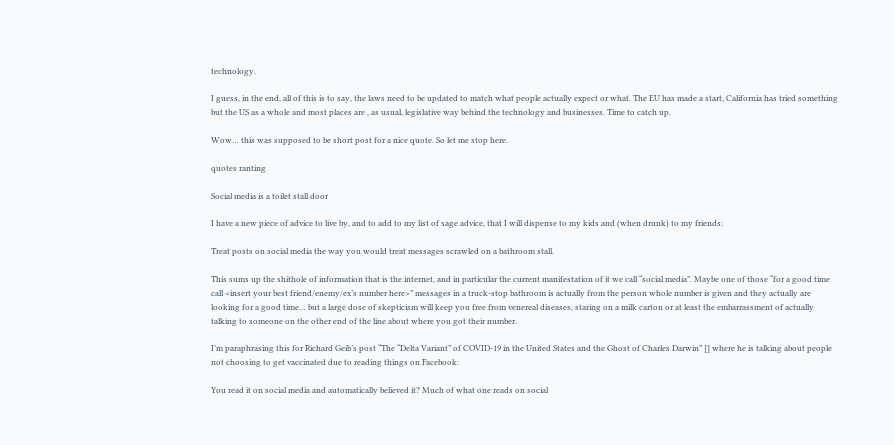technology.

I guess, in the end, all of this is to say, the laws need to be updated to match what people actually expect or what. The EU has made a start, California has tried something but the US as a whole and most places are , as usual, legislative way behind the technology and businesses. Time to catch up.

Wow… this was supposed to be short post for a nice quote. So let me stop here.

quotes ranting

Social media is a toilet stall door

I have a new piece of advice to live by, and to add to my list of sage advice, that I will dispense to my kids and (when drunk) to my friends:

Treat posts on social media the way you would treat messages scrawled on a bathroom stall.

This sums up the shithole of information that is the internet, and in particular the current manifestation of it we call “social media”. Maybe one of those “for a good time call <insert your best friend/enemy/ex’s number here>” messages in a truck-stop bathroom is actually from the person whole number is given and they actually are looking for a good time… but a large dose of skepticism will keep you free from venereal diseases, staring on a milk carton or at least the embarrassment of actually talking to someone on the other end of the line about where you got their number.

I’m paraphrasing this for Richard Geib’s post “The “Delta Variant” of COVID-19 in the United States and the Ghost of Charles Darwin” [] where he is talking about people not choosing to get vaccinated due to reading things on Facebook:

You read it on social media and automatically believed it? Much of what one reads on social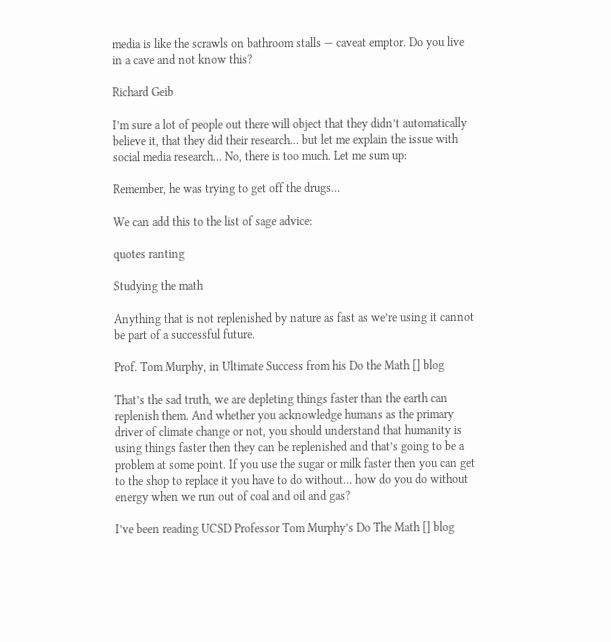media is like the scrawls on bathroom stalls — caveat emptor. Do you live in a cave and not know this?

Richard Geib

I’m sure a lot of people out there will object that they didn’t automatically believe it, that they did their research… but let me explain the issue with social media research… No, there is too much. Let me sum up:

Remember, he was trying to get off the drugs…

We can add this to the list of sage advice:

quotes ranting

Studying the math

Anything that is not replenished by nature as fast as we’re using it cannot be part of a successful future.

Prof. Tom Murphy, in Ultimate Success from his Do the Math [] blog

That’s the sad truth, we are depleting things faster than the earth can replenish them. And whether you acknowledge humans as the primary driver of climate change or not, you should understand that humanity is using things faster then they can be replenished and that’s going to be a problem at some point. If you use the sugar or milk faster then you can get to the shop to replace it you have to do without… how do you do without energy when we run out of coal and oil and gas?

I’ve been reading UCSD Professor Tom Murphy’s Do The Math [] blog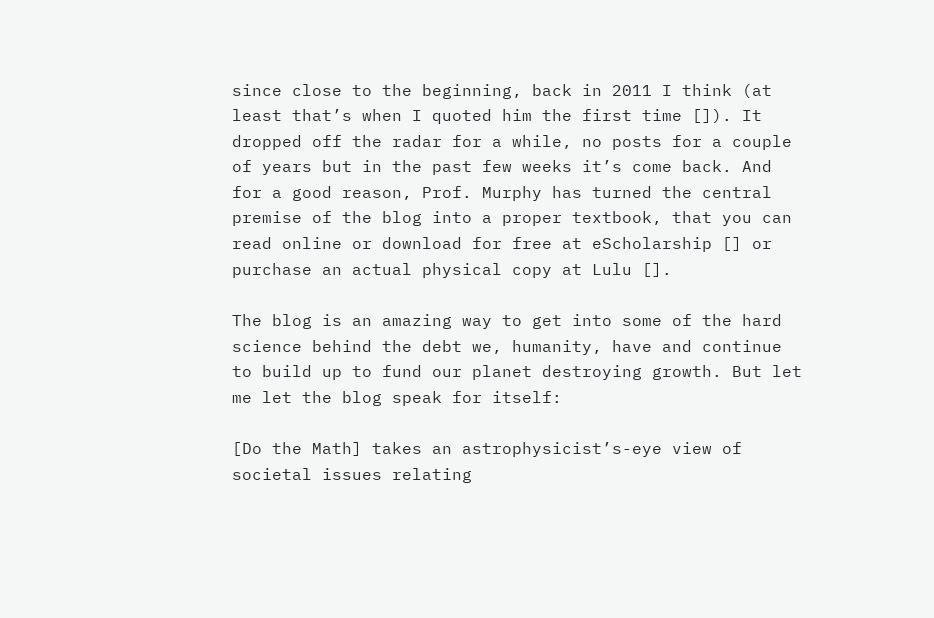since close to the beginning, back in 2011 I think (at least that’s when I quoted him the first time []). It dropped off the radar for a while, no posts for a couple of years but in the past few weeks it’s come back. And for a good reason, Prof. Murphy has turned the central premise of the blog into a proper textbook, that you can read online or download for free at eScholarship [] or purchase an actual physical copy at Lulu [].

The blog is an amazing way to get into some of the hard science behind the debt we, humanity, have and continue to build up to fund our planet destroying growth. But let me let the blog speak for itself:

[Do the Math] takes an astrophysicist’s-eye view of societal issues relating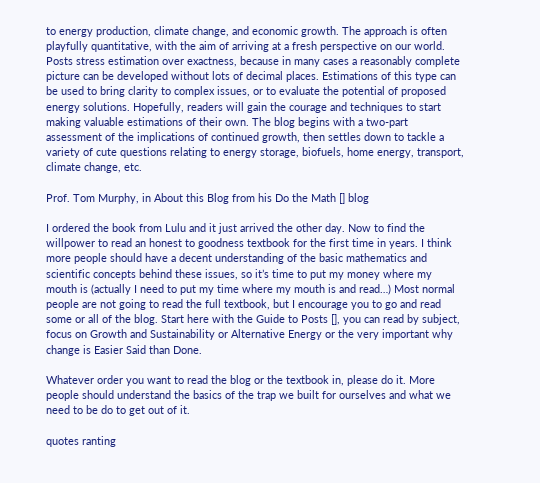to energy production, climate change, and economic growth. The approach is often playfully quantitative, with the aim of arriving at a fresh perspective on our world. Posts stress estimation over exactness, because in many cases a reasonably complete picture can be developed without lots of decimal places. Estimations of this type can be used to bring clarity to complex issues, or to evaluate the potential of proposed energy solutions. Hopefully, readers will gain the courage and techniques to start making valuable estimations of their own. The blog begins with a two-part assessment of the implications of continued growth, then settles down to tackle a variety of cute questions relating to energy storage, biofuels, home energy, transport, climate change, etc.

Prof. Tom Murphy, in About this Blog from his Do the Math [] blog

I ordered the book from Lulu and it just arrived the other day. Now to find the willpower to read an honest to goodness textbook for the first time in years. I think more people should have a decent understanding of the basic mathematics and scientific concepts behind these issues, so it’s time to put my money where my mouth is (actually I need to put my time where my mouth is and read…) Most normal people are not going to read the full textbook, but I encourage you to go and read some or all of the blog. Start here with the Guide to Posts [], you can read by subject, focus on Growth and Sustainability or Alternative Energy or the very important why change is Easier Said than Done.

Whatever order you want to read the blog or the textbook in, please do it. More people should understand the basics of the trap we built for ourselves and what we need to be do to get out of it.

quotes ranting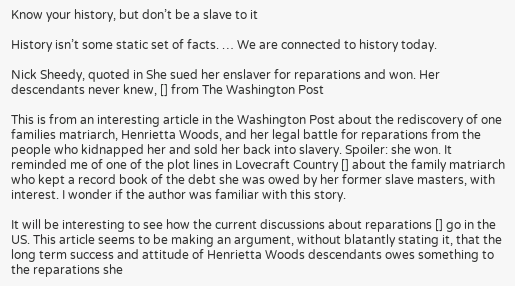Know your history, but don’t be a slave to it

History isn’t some static set of facts. … We are connected to history today.

Nick Sheedy, quoted in She sued her enslaver for reparations and won. Her descendants never knew, [] from The Washington Post

This is from an interesting article in the Washington Post about the rediscovery of one families matriarch, Henrietta Woods, and her legal battle for reparations from the people who kidnapped her and sold her back into slavery. Spoiler: she won. It reminded me of one of the plot lines in Lovecraft Country [] about the family matriarch who kept a record book of the debt she was owed by her former slave masters, with interest. I wonder if the author was familiar with this story.

It will be interesting to see how the current discussions about reparations [] go in the US. This article seems to be making an argument, without blatantly stating it, that the long term success and attitude of Henrietta Woods descendants owes something to the reparations she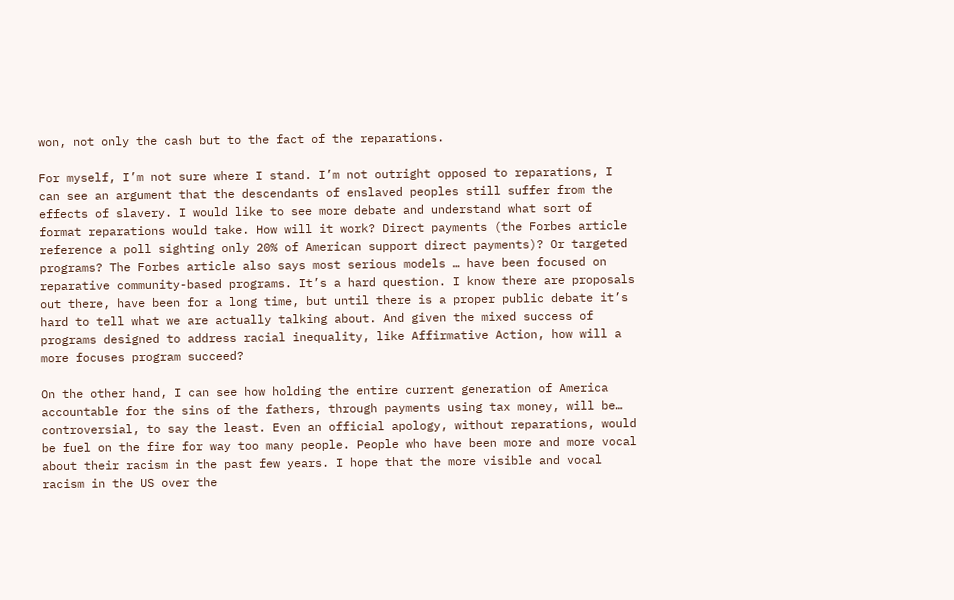won, not only the cash but to the fact of the reparations.

For myself, I’m not sure where I stand. I’m not outright opposed to reparations, I can see an argument that the descendants of enslaved peoples still suffer from the effects of slavery. I would like to see more debate and understand what sort of format reparations would take. How will it work? Direct payments (the Forbes article reference a poll sighting only 20% of American support direct payments)? Or targeted programs? The Forbes article also says most serious models … have been focused on reparative community-based programs. It’s a hard question. I know there are proposals out there, have been for a long time, but until there is a proper public debate it’s hard to tell what we are actually talking about. And given the mixed success of programs designed to address racial inequality, like Affirmative Action, how will a more focuses program succeed?

On the other hand, I can see how holding the entire current generation of America accountable for the sins of the fathers, through payments using tax money, will be… controversial, to say the least. Even an official apology, without reparations, would be fuel on the fire for way too many people. People who have been more and more vocal about their racism in the past few years. I hope that the more visible and vocal racism in the US over the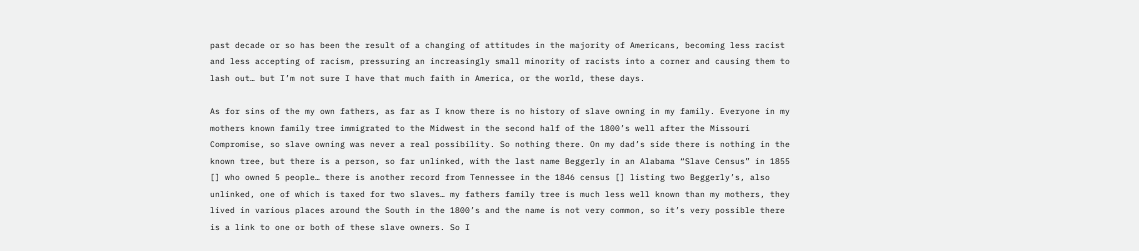past decade or so has been the result of a changing of attitudes in the majority of Americans, becoming less racist and less accepting of racism, pressuring an increasingly small minority of racists into a corner and causing them to lash out… but I’m not sure I have that much faith in America, or the world, these days.

As for sins of the my own fathers, as far as I know there is no history of slave owning in my family. Everyone in my mothers known family tree immigrated to the Midwest in the second half of the 1800’s well after the Missouri Compromise, so slave owning was never a real possibility. So nothing there. On my dad’s side there is nothing in the known tree, but there is a person, so far unlinked, with the last name Beggerly in an Alabama “Slave Census” in 1855 [] who owned 5 people… there is another record from Tennessee in the 1846 census [] listing two Beggerly’s, also unlinked, one of which is taxed for two slaves… my fathers family tree is much less well known than my mothers, they lived in various places around the South in the 1800’s and the name is not very common, so it’s very possible there is a link to one or both of these slave owners. So I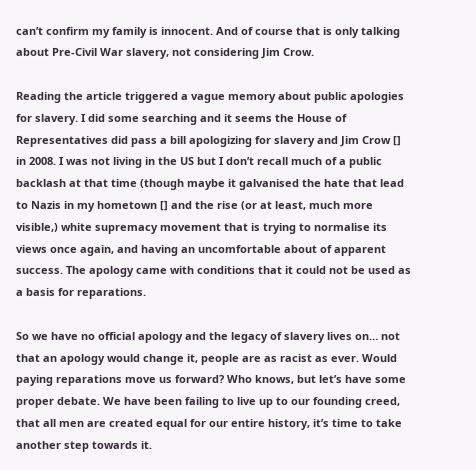can’t confirm my family is innocent. And of course that is only talking about Pre-Civil War slavery, not considering Jim Crow.

Reading the article triggered a vague memory about public apologies for slavery. I did some searching and it seems the House of Representatives did pass a bill apologizing for slavery and Jim Crow [] in 2008. I was not living in the US but I don’t recall much of a public backlash at that time (though maybe it galvanised the hate that lead to Nazis in my hometown [] and the rise (or at least, much more visible,) white supremacy movement that is trying to normalise its views once again, and having an uncomfortable about of apparent success. The apology came with conditions that it could not be used as a basis for reparations.

So we have no official apology and the legacy of slavery lives on… not that an apology would change it, people are as racist as ever. Would paying reparations move us forward? Who knows, but let’s have some proper debate. We have been failing to live up to our founding creed, that all men are created equal for our entire history, it’s time to take another step towards it.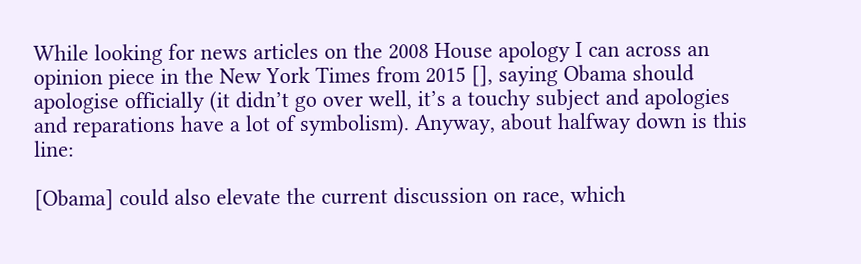While looking for news articles on the 2008 House apology I can across an opinion piece in the New York Times from 2015 [], saying Obama should apologise officially (it didn’t go over well, it’s a touchy subject and apologies and reparations have a lot of symbolism). Anyway, about halfway down is this line:

[Obama] could also elevate the current discussion on race, which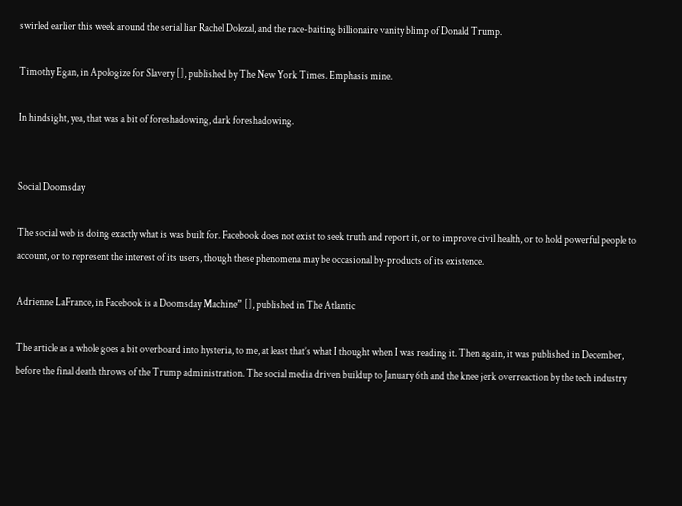swirled earlier this week around the serial liar Rachel Dolezal, and the race-baiting billionaire vanity blimp of Donald Trump.

Timothy Egan, in Apologize for Slavery [], published by The New York Times. Emphasis mine.

In hindsight, yea, that was a bit of foreshadowing, dark foreshadowing.


Social Doomsday

The social web is doing exactly what is was built for. Facebook does not exist to seek truth and report it, or to improve civil health, or to hold powerful people to account, or to represent the interest of its users, though these phenomena may be occasional by-products of its existence.

Adrienne LaFrance, in Facebook is a Doomsday Machine” [], published in The Atlantic

The article as a whole goes a bit overboard into hysteria, to me, at least that’s what I thought when I was reading it. Then again, it was published in December, before the final death throws of the Trump administration. The social media driven buildup to January 6th and the knee jerk overreaction by the tech industry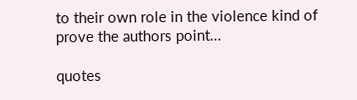to their own role in the violence kind of prove the authors point…

quotes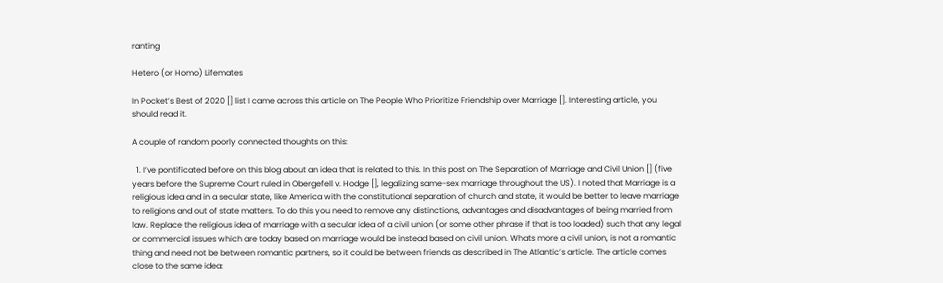ranting

Hetero (or Homo) Lifemates

In Pocket’s Best of 2020 [] list I came across this article on The People Who Prioritize Friendship over Marriage []. Interesting article, you should read it.

A couple of random poorly connected thoughts on this:

  1. I’ve pontificated before on this blog about an idea that is related to this. In this post on The Separation of Marriage and Civil Union [] (five years before the Supreme Court ruled in Obergefell v. Hodge [], legalizing same-sex marriage throughout the US). I noted that Marriage is a religious idea and in a secular state, like America with the constitutional separation of church and state, it would be better to leave marriage to religions and out of state matters. To do this you need to remove any distinctions, advantages and disadvantages of being married from law. Replace the religious idea of marriage with a secular idea of a civil union (or some other phrase if that is too loaded) such that any legal or commercial issues which are today based on marriage would be instead based on civil union. Whats more a civil union, is not a romantic thing and need not be between romantic partners, so it could be between friends as described in The Atlantic’s article. The article comes close to the same idea: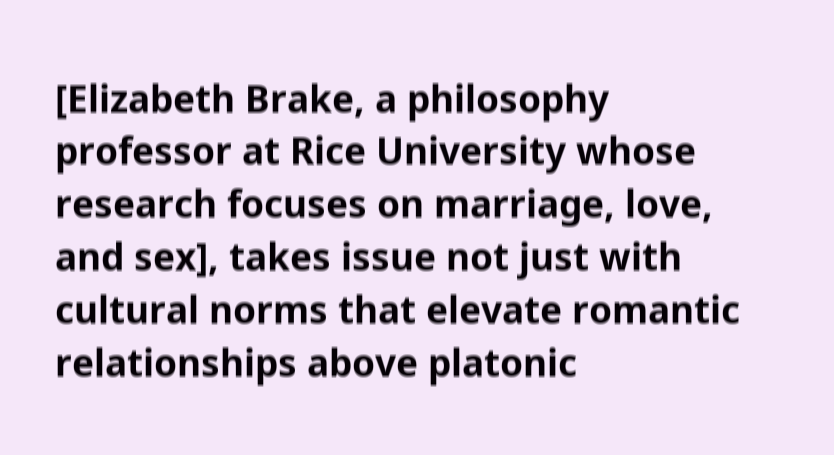[Elizabeth Brake, a philosophy professor at Rice University whose research focuses on marriage, love, and sex], takes issue not just with cultural norms that elevate romantic relationships above platonic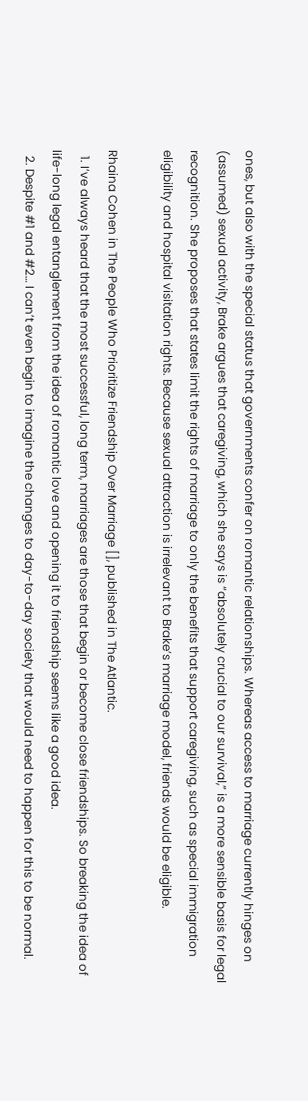ones, but also with the special status that governments confer on romantic relationships. Whereas access to marriage currently hinges on (assumed) sexual activity, Brake argues that caregiving, which she says is “absolutely crucial to our survival,” is a more sensible basis for legal recognition. She proposes that states limit the rights of marriage to only the benefits that support caregiving, such as special immigration eligibility and hospital visitation rights. Because sexual attraction is irrelevant to Brake’s marriage model, friends would be eligible.

Rhaina Cohen in The People Who Prioritize Friendship Over Marriage [], published in The Atlantic.
  1. I’ve always heard that the most successful, long term, marriages are those that begin or become close friendships. So breaking the idea of life-long legal entanglement from the idea of romantic love and opening it to friendship seems like a good idea.
  2. Despite #1 and #2… I can’t even begin to imagine the changes to day-to-day society that would need to happen for this to be normal.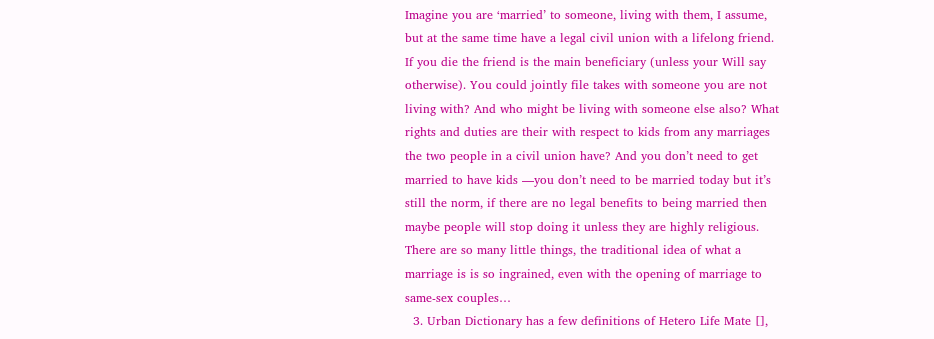Imagine you are ‘married’ to someone, living with them, I assume, but at the same time have a legal civil union with a lifelong friend. If you die the friend is the main beneficiary (unless your Will say otherwise). You could jointly file takes with someone you are not living with? And who might be living with someone else also? What rights and duties are their with respect to kids from any marriages the two people in a civil union have? And you don’t need to get married to have kids —you don’t need to be married today but it’s still the norm, if there are no legal benefits to being married then maybe people will stop doing it unless they are highly religious. There are so many little things, the traditional idea of what a marriage is is so ingrained, even with the opening of marriage to same-sex couples…
  3. Urban Dictionary has a few definitions of Hetero Life Mate [],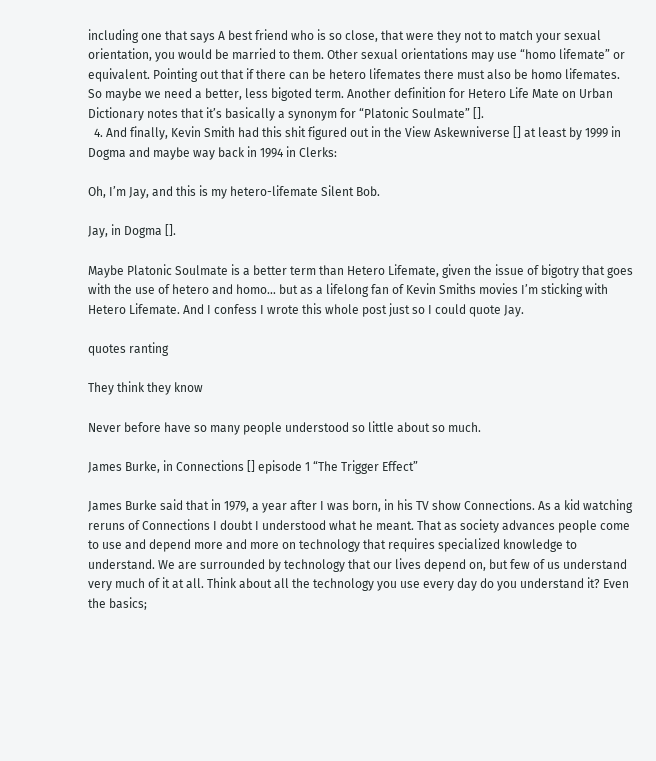including one that says A best friend who is so close, that were they not to match your sexual orientation, you would be married to them. Other sexual orientations may use “homo lifemate” or equivalent. Pointing out that if there can be hetero lifemates there must also be homo lifemates. So maybe we need a better, less bigoted term. Another definition for Hetero Life Mate on Urban Dictionary notes that it’s basically a synonym for “Platonic Soulmate” [].
  4. And finally, Kevin Smith had this shit figured out in the View Askewniverse [] at least by 1999 in Dogma and maybe way back in 1994 in Clerks:

Oh, I’m Jay, and this is my hetero-lifemate Silent Bob.

Jay, in Dogma [].

Maybe Platonic Soulmate is a better term than Hetero Lifemate, given the issue of bigotry that goes with the use of hetero and homo… but as a lifelong fan of Kevin Smiths movies I’m sticking with Hetero Lifemate. And I confess I wrote this whole post just so I could quote Jay.

quotes ranting

They think they know

Never before have so many people understood so little about so much.

James Burke, in Connections [] episode 1 “The Trigger Effect”

James Burke said that in 1979, a year after I was born, in his TV show Connections. As a kid watching reruns of Connections I doubt I understood what he meant. That as society advances people come to use and depend more and more on technology that requires specialized knowledge to understand. We are surrounded by technology that our lives depend on, but few of us understand very much of it at all. Think about all the technology you use every day do you understand it? Even the basics;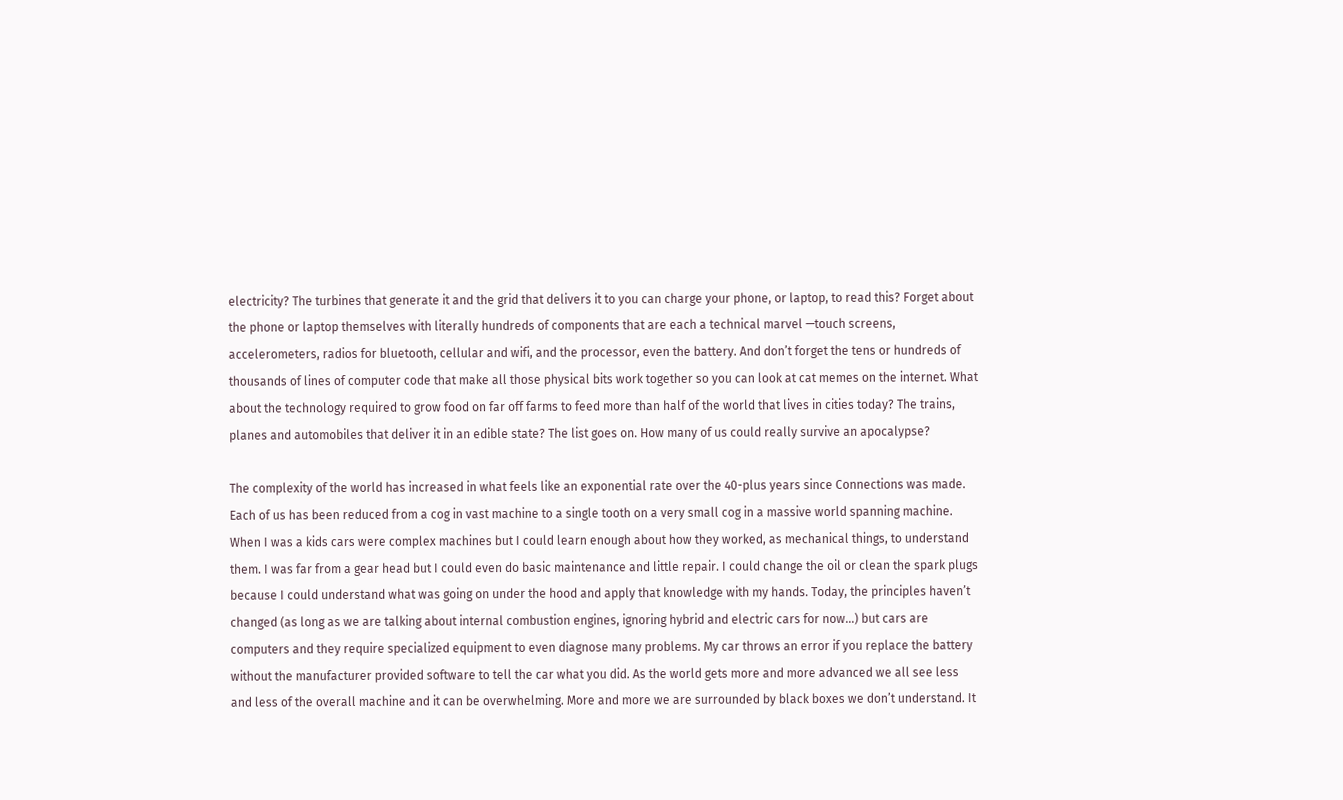electricity? The turbines that generate it and the grid that delivers it to you can charge your phone, or laptop, to read this? Forget about the phone or laptop themselves with literally hundreds of components that are each a technical marvel —touch screens, accelerometers, radios for bluetooth, cellular and wifi, and the processor, even the battery. And don’t forget the tens or hundreds of thousands of lines of computer code that make all those physical bits work together so you can look at cat memes on the internet. What about the technology required to grow food on far off farms to feed more than half of the world that lives in cities today? The trains, planes and automobiles that deliver it in an edible state? The list goes on. How many of us could really survive an apocalypse?

The complexity of the world has increased in what feels like an exponential rate over the 40-plus years since Connections was made. Each of us has been reduced from a cog in vast machine to a single tooth on a very small cog in a massive world spanning machine. When I was a kids cars were complex machines but I could learn enough about how they worked, as mechanical things, to understand them. I was far from a gear head but I could even do basic maintenance and little repair. I could change the oil or clean the spark plugs because I could understand what was going on under the hood and apply that knowledge with my hands. Today, the principles haven’t changed (as long as we are talking about internal combustion engines, ignoring hybrid and electric cars for now…) but cars are computers and they require specialized equipment to even diagnose many problems. My car throws an error if you replace the battery without the manufacturer provided software to tell the car what you did. As the world gets more and more advanced we all see less and less of the overall machine and it can be overwhelming. More and more we are surrounded by black boxes we don’t understand. It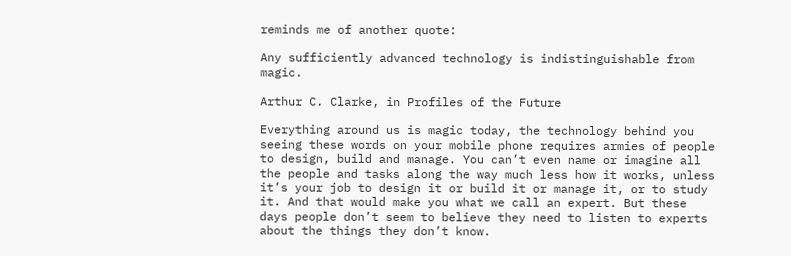reminds me of another quote:

Any sufficiently advanced technology is indistinguishable from magic.

Arthur C. Clarke, in Profiles of the Future

Everything around us is magic today, the technology behind you seeing these words on your mobile phone requires armies of people to design, build and manage. You can’t even name or imagine all the people and tasks along the way much less how it works, unless it’s your job to design it or build it or manage it, or to study it. And that would make you what we call an expert. But these days people don’t seem to believe they need to listen to experts about the things they don’t know.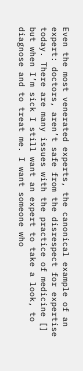Even the most venerated experts, the canonical example of an expert: doctors, aren’t safe from the disrespect for expertise today. There are many issues with the practice of medicine [] but when I’m sick I still want an expert to take a look, to diagnose and to treat me. I want someone who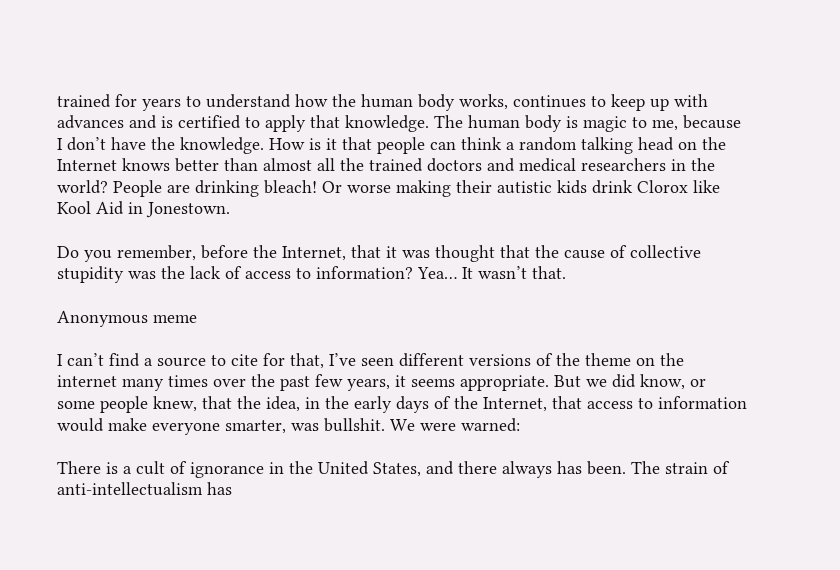trained for years to understand how the human body works, continues to keep up with advances and is certified to apply that knowledge. The human body is magic to me, because I don’t have the knowledge. How is it that people can think a random talking head on the Internet knows better than almost all the trained doctors and medical researchers in the world? People are drinking bleach! Or worse making their autistic kids drink Clorox like Kool Aid in Jonestown.

Do you remember, before the Internet, that it was thought that the cause of collective stupidity was the lack of access to information? Yea… It wasn’t that.

Anonymous meme

I can’t find a source to cite for that, I’ve seen different versions of the theme on the internet many times over the past few years, it seems appropriate. But we did know, or some people knew, that the idea, in the early days of the Internet, that access to information would make everyone smarter, was bullshit. We were warned:

There is a cult of ignorance in the United States, and there always has been. The strain of anti-intellectualism has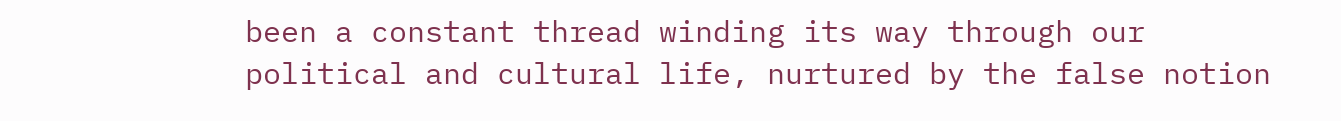been a constant thread winding its way through our political and cultural life, nurtured by the false notion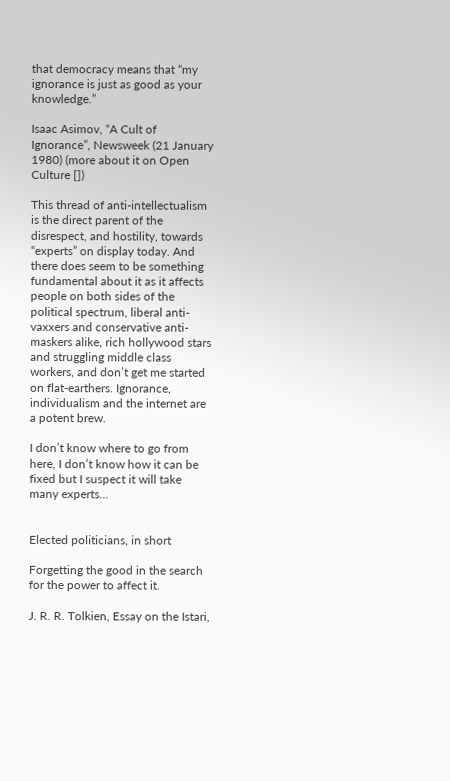that democracy means that “my ignorance is just as good as your knowledge.”

Isaac Asimov, “A Cult of Ignorance”, Newsweek (21 January 1980) (more about it on Open Culture [])

This thread of anti-intellectualism is the direct parent of the disrespect, and hostility, towards “experts” on display today. And there does seem to be something fundamental about it as it affects people on both sides of the political spectrum, liberal anti-vaxxers and conservative anti-maskers alike, rich hollywood stars and struggling middle class workers, and don’t get me started on flat-earthers. Ignorance, individualism and the internet are a potent brew.

I don’t know where to go from here, I don’t know how it can be fixed but I suspect it will take many experts…


Elected politicians, in short

Forgetting the good in the search for the power to affect it.

J. R. R. Tolkien, Essay on the Istari,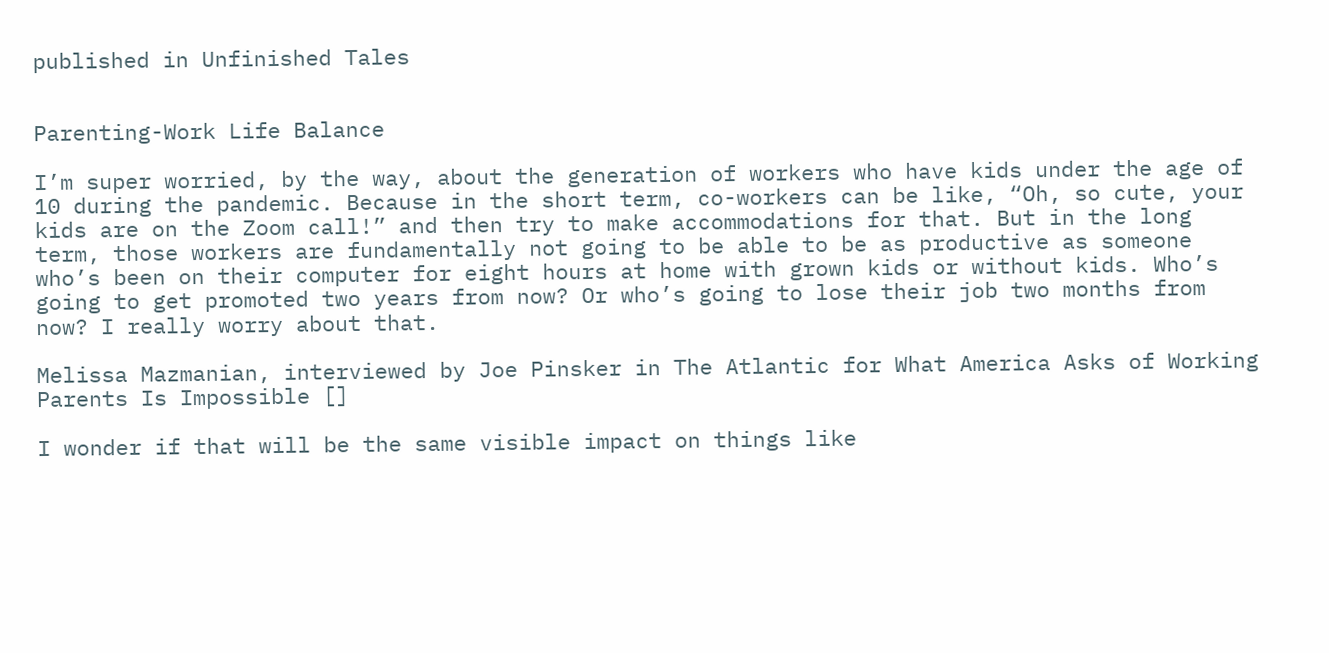published in Unfinished Tales


Parenting-Work Life Balance

I’m super worried, by the way, about the generation of workers who have kids under the age of 10 during the pandemic. Because in the short term, co-workers can be like, “Oh, so cute, your kids are on the Zoom call!” and then try to make accommodations for that. But in the long term, those workers are fundamentally not going to be able to be as productive as someone who’s been on their computer for eight hours at home with grown kids or without kids. Who’s going to get promoted two years from now? Or who’s going to lose their job two months from now? I really worry about that.

Melissa Mazmanian, interviewed by Joe Pinsker in The Atlantic for What America Asks of Working Parents Is Impossible []

I wonder if that will be the same visible impact on things like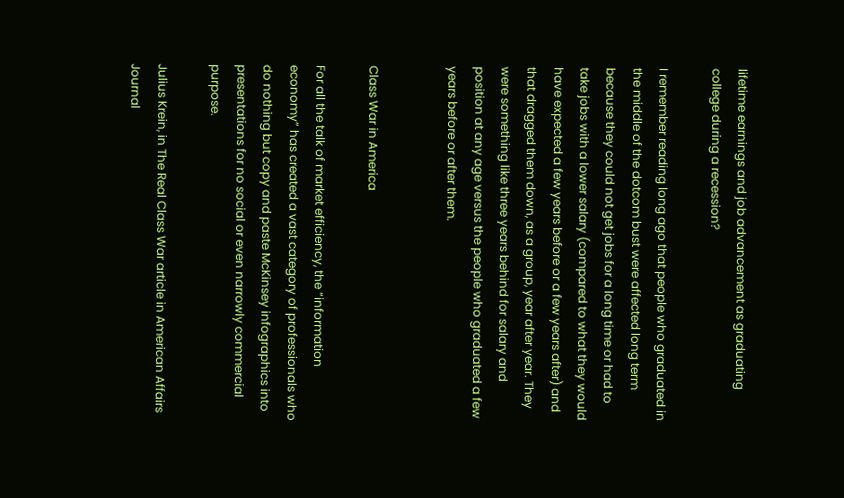lifetime earnings and job advancement as graduating college during a recession?

I remember reading long ago that people who graduated in the middle of the dotcom bust were affected long term because they could not get jobs for a long time or had to take jobs with a lower salary (compared to what they would have expected a few years before or a few years after) and that dragged them down, as a group, year after year. They were something like three years behind for salary and position at any age versus the people who graduated a few years before or after them.


Class War in America

For all the talk of market efficiency, the “information economy” has created a vast category of professionals who do nothing but copy and paste McKinsey infographics into presentations for no social or even narrowly commercial purpose.

Julius Krein, in The Real Class War article in American Affairs Journal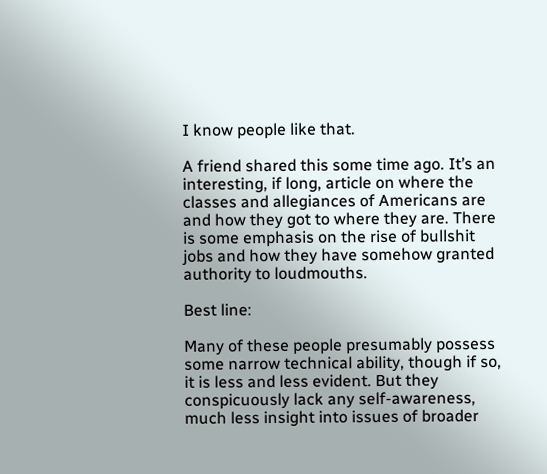I know people like that.

A friend shared this some time ago. It’s an interesting, if long, article on where the classes and allegiances of Americans are and how they got to where they are. There is some emphasis on the rise of bullshit jobs and how they have somehow granted authority to loudmouths.

Best line:

Many of these people presumably possess some narrow technical ability, though if so, it is less and less evident. But they conspicuously lack any self-awareness, much less insight into issues of broader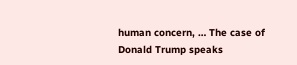human concern, … The case of Donald Trump speaks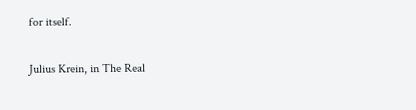for itself.

Julius Krein, in The Real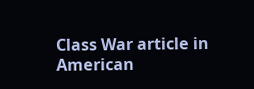Class War article in American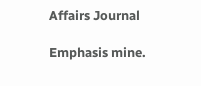Affairs Journal

Emphasis mine.